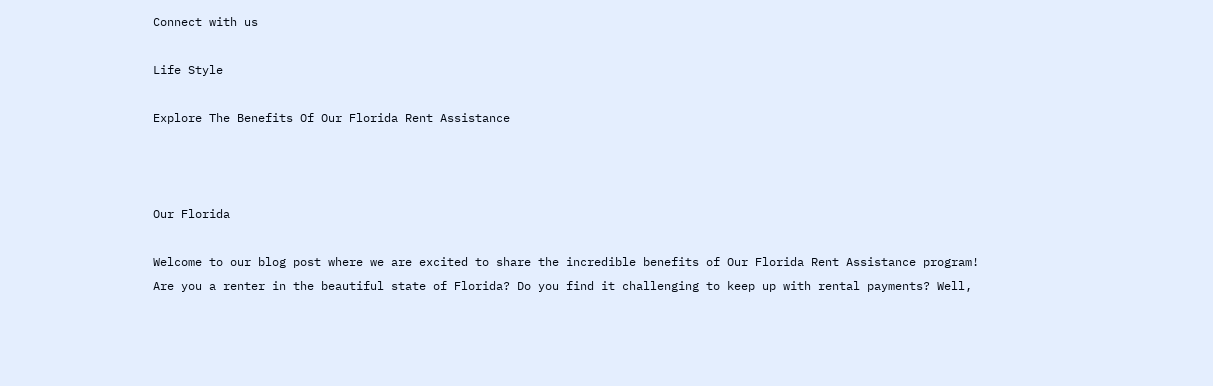Connect with us

Life Style

Explore The Benefits Of Our Florida Rent Assistance



Our Florida

Welcome to our blog post where we are excited to share the incredible benefits of Our Florida Rent Assistance program! Are you a renter in the beautiful state of Florida? Do you find it challenging to keep up with rental payments? Well,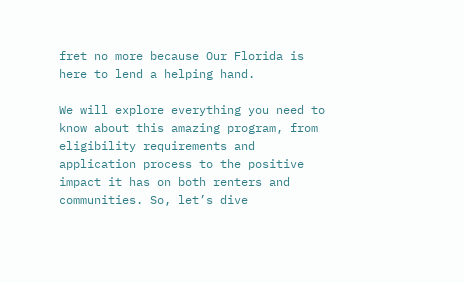fret no more because Our Florida is here to lend a helping hand.

We will explore everything you need to know about this amazing program, from eligibility requirements and application process to the positive impact it has on both renters and communities. So, let’s dive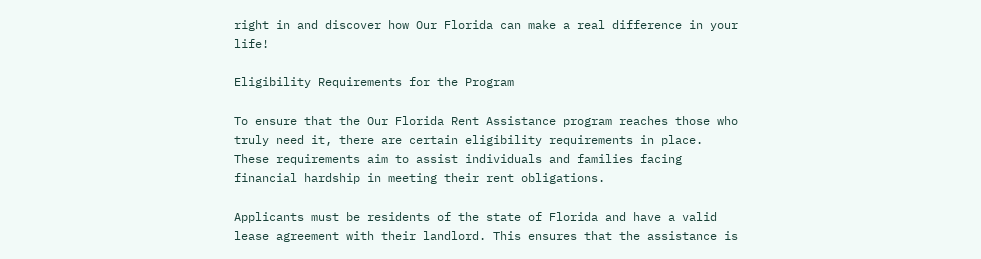right in and discover how Our Florida can make a real difference in your life!

Eligibility Requirements for the Program

To ensure that the Our Florida Rent Assistance program reaches those who truly need it, there are certain eligibility requirements in place. These requirements aim to assist individuals and families facing financial hardship in meeting their rent obligations.

Applicants must be residents of the state of Florida and have a valid lease agreement with their landlord. This ensures that the assistance is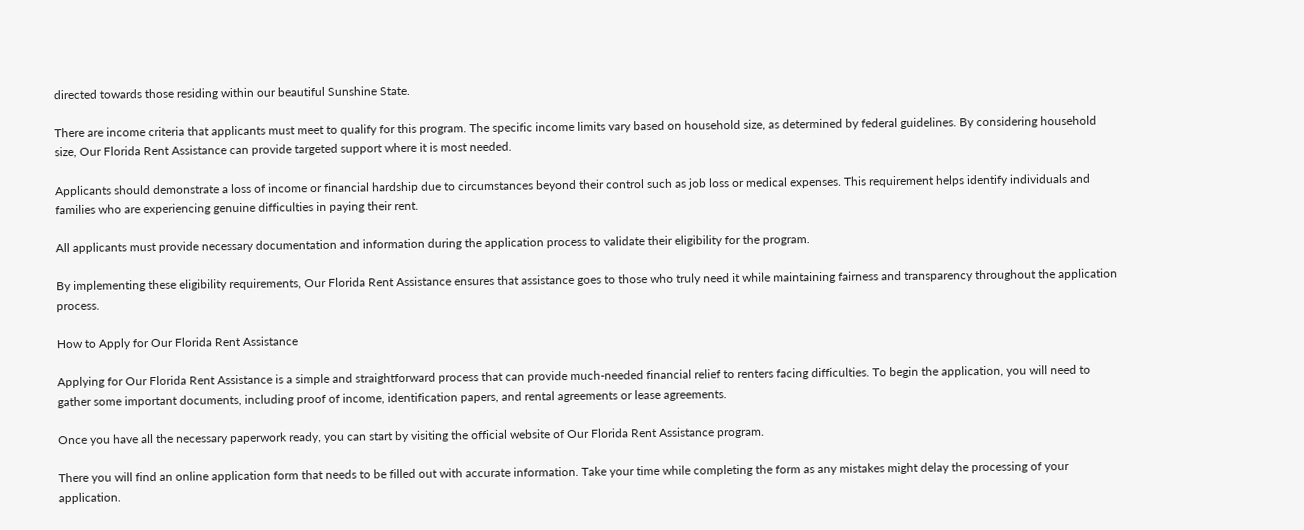directed towards those residing within our beautiful Sunshine State.

There are income criteria that applicants must meet to qualify for this program. The specific income limits vary based on household size, as determined by federal guidelines. By considering household size, Our Florida Rent Assistance can provide targeted support where it is most needed.

Applicants should demonstrate a loss of income or financial hardship due to circumstances beyond their control such as job loss or medical expenses. This requirement helps identify individuals and families who are experiencing genuine difficulties in paying their rent.

All applicants must provide necessary documentation and information during the application process to validate their eligibility for the program.

By implementing these eligibility requirements, Our Florida Rent Assistance ensures that assistance goes to those who truly need it while maintaining fairness and transparency throughout the application process.

How to Apply for Our Florida Rent Assistance

Applying for Our Florida Rent Assistance is a simple and straightforward process that can provide much-needed financial relief to renters facing difficulties. To begin the application, you will need to gather some important documents, including proof of income, identification papers, and rental agreements or lease agreements.

Once you have all the necessary paperwork ready, you can start by visiting the official website of Our Florida Rent Assistance program.

There you will find an online application form that needs to be filled out with accurate information. Take your time while completing the form as any mistakes might delay the processing of your application.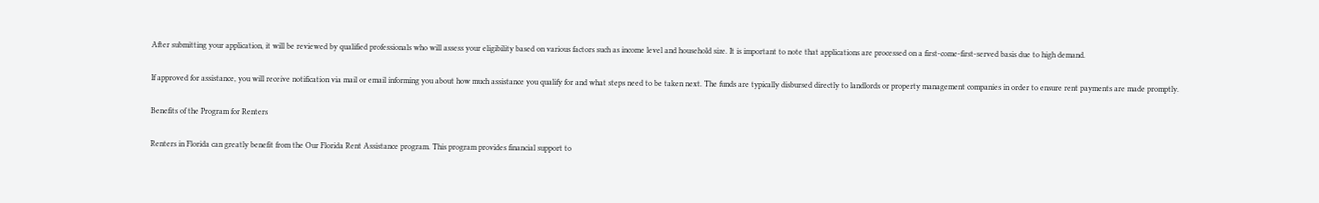After submitting your application, it will be reviewed by qualified professionals who will assess your eligibility based on various factors such as income level and household size. It is important to note that applications are processed on a first-come-first-served basis due to high demand.

If approved for assistance, you will receive notification via mail or email informing you about how much assistance you qualify for and what steps need to be taken next. The funds are typically disbursed directly to landlords or property management companies in order to ensure rent payments are made promptly.

Benefits of the Program for Renters

Renters in Florida can greatly benefit from the Our Florida Rent Assistance program. This program provides financial support to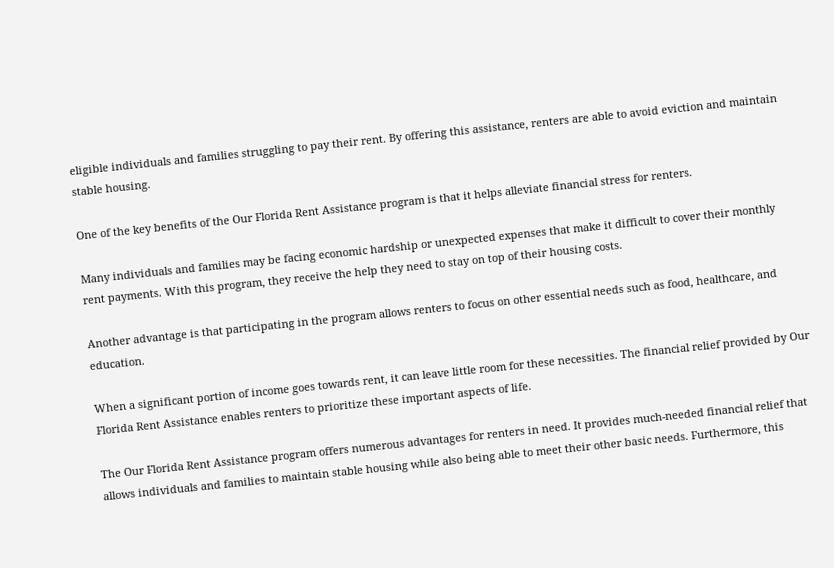eligible individuals and families struggling to pay their rent. By offering this assistance, renters are able to avoid eviction and maintain stable housing.

One of the key benefits of the Our Florida Rent Assistance program is that it helps alleviate financial stress for renters.

Many individuals and families may be facing economic hardship or unexpected expenses that make it difficult to cover their monthly rent payments. With this program, they receive the help they need to stay on top of their housing costs.

Another advantage is that participating in the program allows renters to focus on other essential needs such as food, healthcare, and education.

When a significant portion of income goes towards rent, it can leave little room for these necessities. The financial relief provided by Our Florida Rent Assistance enables renters to prioritize these important aspects of life.

The Our Florida Rent Assistance program offers numerous advantages for renters in need. It provides much-needed financial relief that allows individuals and families to maintain stable housing while also being able to meet their other basic needs. Furthermore, this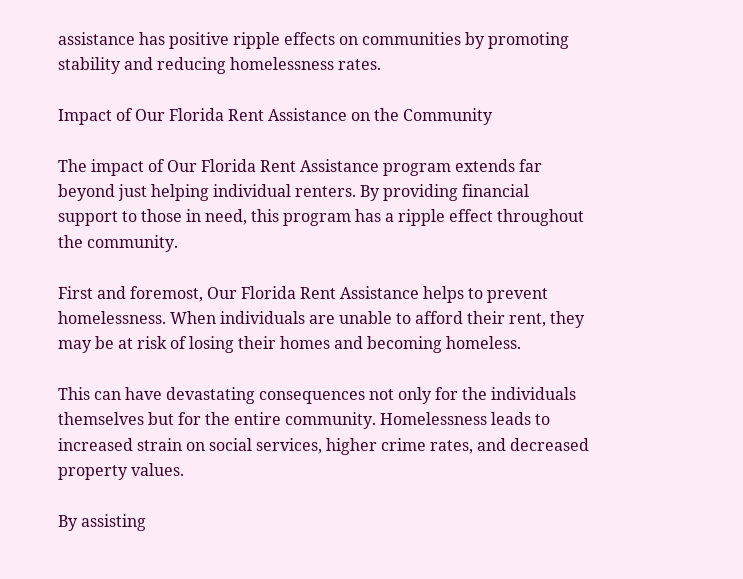assistance has positive ripple effects on communities by promoting stability and reducing homelessness rates.

Impact of Our Florida Rent Assistance on the Community

The impact of Our Florida Rent Assistance program extends far beyond just helping individual renters. By providing financial support to those in need, this program has a ripple effect throughout the community.

First and foremost, Our Florida Rent Assistance helps to prevent homelessness. When individuals are unable to afford their rent, they may be at risk of losing their homes and becoming homeless.

This can have devastating consequences not only for the individuals themselves but for the entire community. Homelessness leads to increased strain on social services, higher crime rates, and decreased property values.

By assisting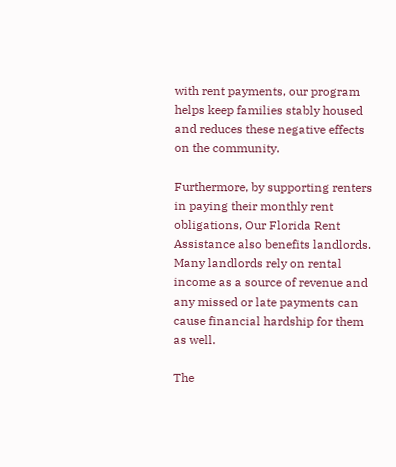with rent payments, our program helps keep families stably housed and reduces these negative effects on the community.

Furthermore, by supporting renters in paying their monthly rent obligations, Our Florida Rent Assistance also benefits landlords. Many landlords rely on rental income as a source of revenue and any missed or late payments can cause financial hardship for them as well.

The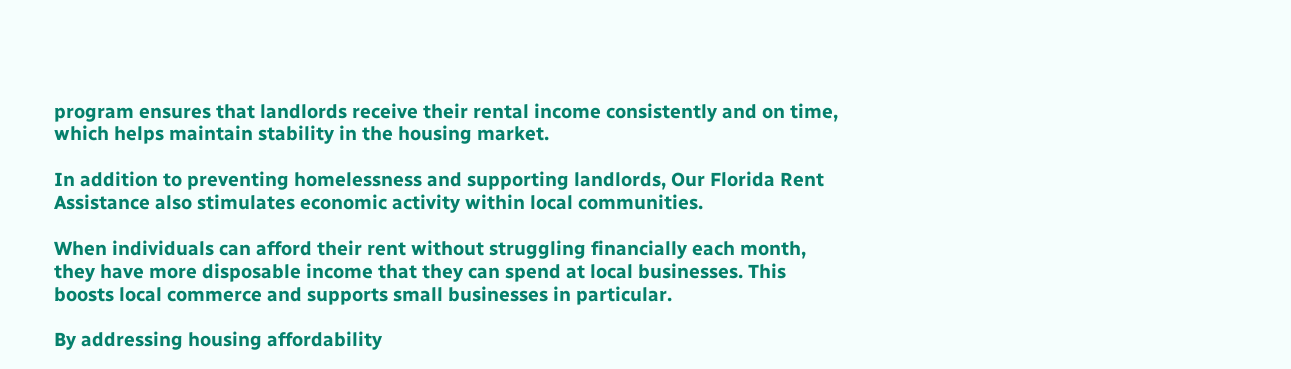program ensures that landlords receive their rental income consistently and on time, which helps maintain stability in the housing market.

In addition to preventing homelessness and supporting landlords, Our Florida Rent Assistance also stimulates economic activity within local communities.

When individuals can afford their rent without struggling financially each month, they have more disposable income that they can spend at local businesses. This boosts local commerce and supports small businesses in particular.

By addressing housing affordability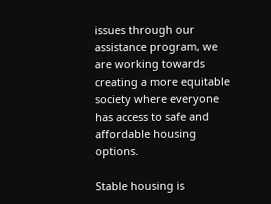issues through our assistance program, we are working towards creating a more equitable society where everyone has access to safe and affordable housing options.

Stable housing is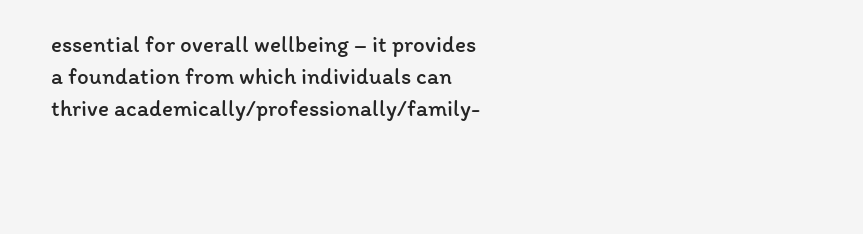essential for overall wellbeing – it provides a foundation from which individuals can thrive academically/professionally/family-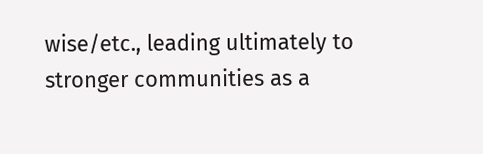wise/etc., leading ultimately to stronger communities as a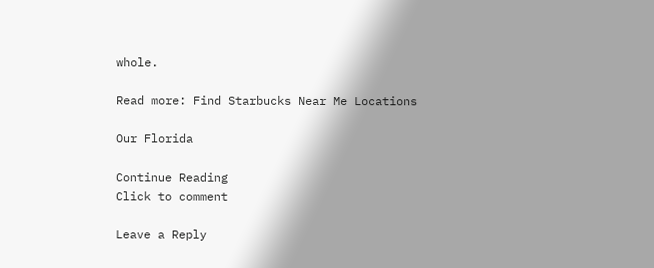whole.

Read more: Find Starbucks Near Me Locations

Our Florida

Continue Reading
Click to comment

Leave a Reply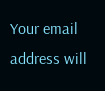Your email address will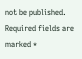not be published. Required fields are marked *